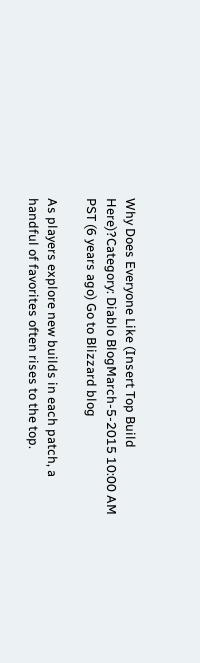Why Does Everyone Like (Insert Top Build Here)?Category: Diablo BlogMarch-5-2015 10:00 AM PST (6 years ago) Go to Blizzard blog

As players explore new builds in each patch, a handful of favorites often rises to the top.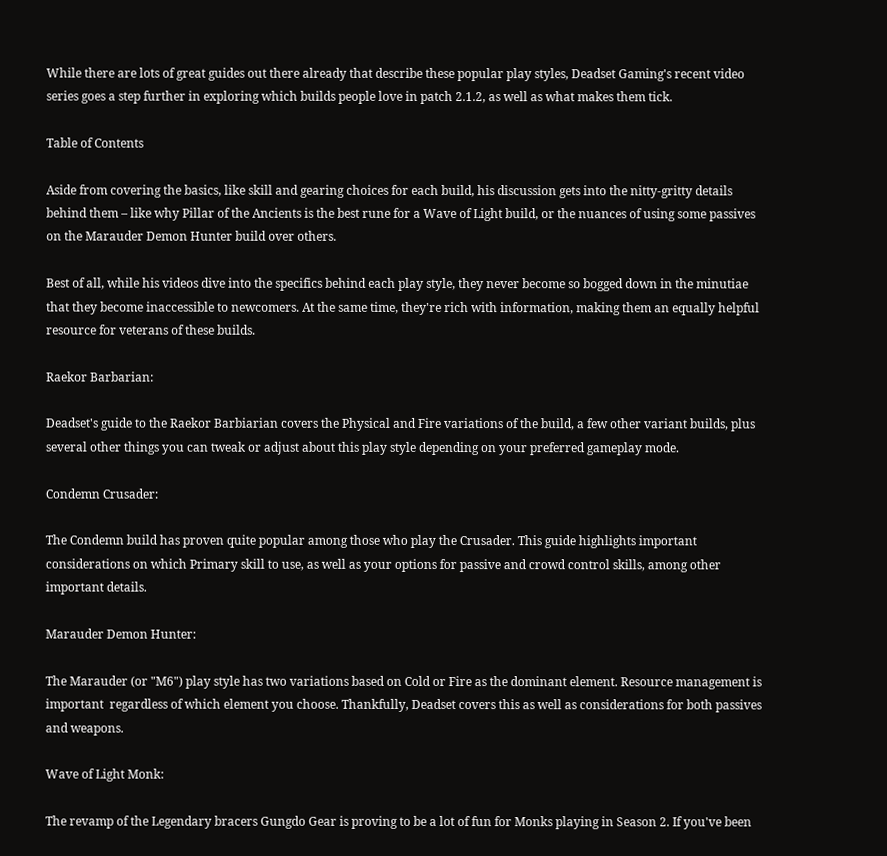While there are lots of great guides out there already that describe these popular play styles, Deadset Gaming's recent video series goes a step further in exploring which builds people love in patch 2.1.2, as well as what makes them tick.

Table of Contents

Aside from covering the basics, like skill and gearing choices for each build, his discussion gets into the nitty-gritty details behind them – like why Pillar of the Ancients is the best rune for a Wave of Light build, or the nuances of using some passives on the Marauder Demon Hunter build over others.

Best of all, while his videos dive into the specifics behind each play style, they never become so bogged down in the minutiae that they become inaccessible to newcomers. At the same time, they're rich with information, making them an equally helpful resource for veterans of these builds.

Raekor Barbarian:

Deadset's guide to the Raekor Barbiarian covers the Physical and Fire variations of the build, a few other variant builds, plus several other things you can tweak or adjust about this play style depending on your preferred gameplay mode.

Condemn Crusader:

The Condemn build has proven quite popular among those who play the Crusader. This guide highlights important considerations on which Primary skill to use, as well as your options for passive and crowd control skills, among other important details.

Marauder Demon Hunter:

The Marauder (or "M6") play style has two variations based on Cold or Fire as the dominant element. Resource management is important  regardless of which element you choose. Thankfully, Deadset covers this as well as considerations for both passives and weapons.

Wave of Light Monk:

The revamp of the Legendary bracers Gungdo Gear is proving to be a lot of fun for Monks playing in Season 2. If you've been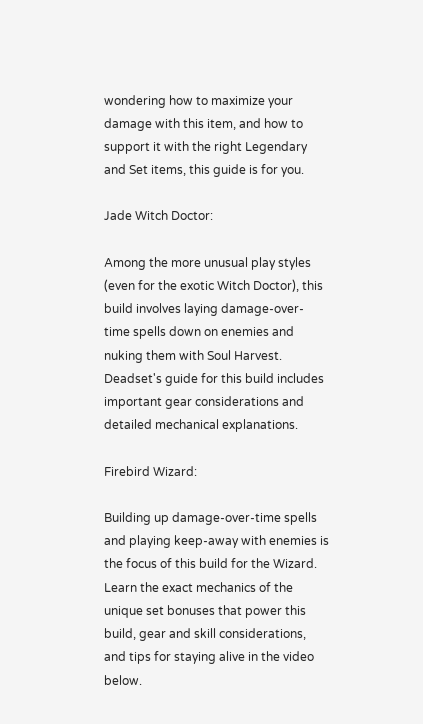wondering how to maximize your damage with this item, and how to support it with the right Legendary and Set items, this guide is for you.

Jade Witch Doctor:

Among the more unusual play styles (even for the exotic Witch Doctor), this build involves laying damage-over-time spells down on enemies and nuking them with Soul Harvest. Deadset's guide for this build includes important gear considerations and detailed mechanical explanations.

Firebird Wizard:

Building up damage-over-time spells and playing keep-away with enemies is the focus of this build for the Wizard. Learn the exact mechanics of the unique set bonuses that power this build, gear and skill considerations, and tips for staying alive in the video below.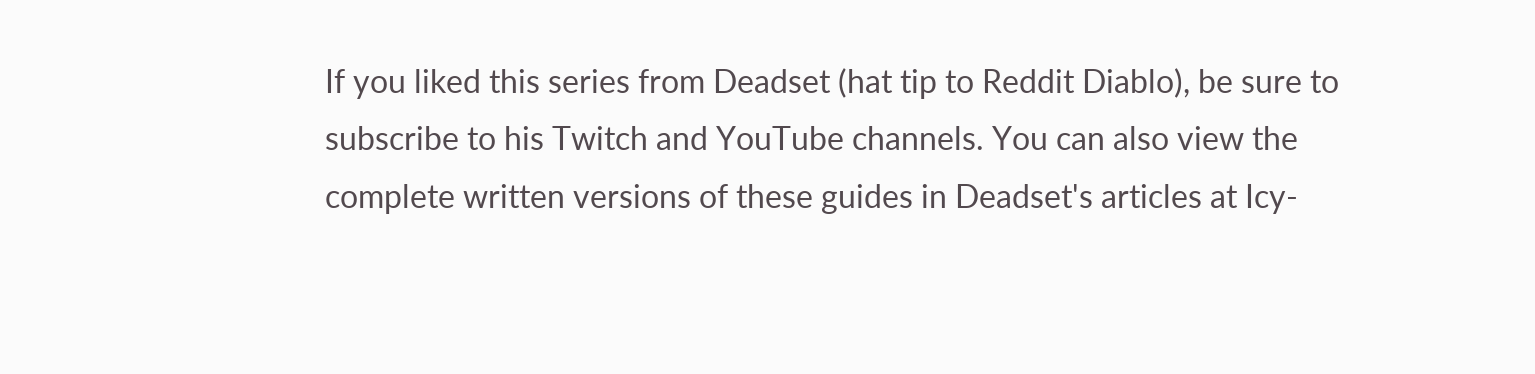If you liked this series from Deadset (hat tip to Reddit Diablo), be sure to subscribe to his Twitch and YouTube channels. You can also view the complete written versions of these guides in Deadset's articles at Icy-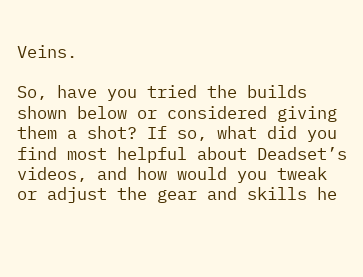Veins.

So, have you tried the builds shown below or considered giving them a shot? If so, what did you find most helpful about Deadset’s videos, and how would you tweak or adjust the gear and skills he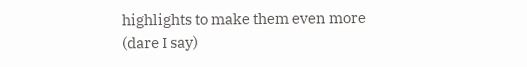highlights to make them even more (dare I say)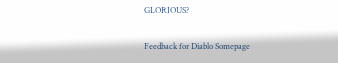GLORIOUS?

Feedback for Diablo Somepage